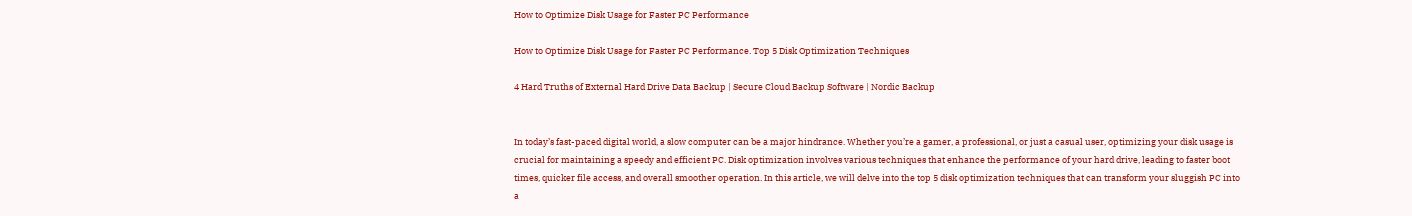How to Optimize Disk Usage for Faster PC Performance

How to Optimize Disk Usage for Faster PC Performance. Top 5 Disk Optimization Techniques

4 Hard Truths of External Hard Drive Data Backup | Secure Cloud Backup Software | Nordic Backup


In today’s fast-paced digital world, a slow computer can be a major hindrance. Whether you’re a gamer, a professional, or just a casual user, optimizing your disk usage is crucial for maintaining a speedy and efficient PC. Disk optimization involves various techniques that enhance the performance of your hard drive, leading to faster boot times, quicker file access, and overall smoother operation. In this article, we will delve into the top 5 disk optimization techniques that can transform your sluggish PC into a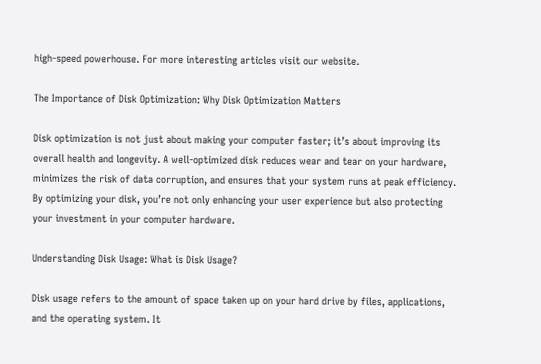high-speed powerhouse. For more interesting articles visit our website.

The Importance of Disk Optimization: Why Disk Optimization Matters

Disk optimization is not just about making your computer faster; it’s about improving its overall health and longevity. A well-optimized disk reduces wear and tear on your hardware, minimizes the risk of data corruption, and ensures that your system runs at peak efficiency. By optimizing your disk, you’re not only enhancing your user experience but also protecting your investment in your computer hardware.

Understanding Disk Usage: What is Disk Usage?

Disk usage refers to the amount of space taken up on your hard drive by files, applications, and the operating system. It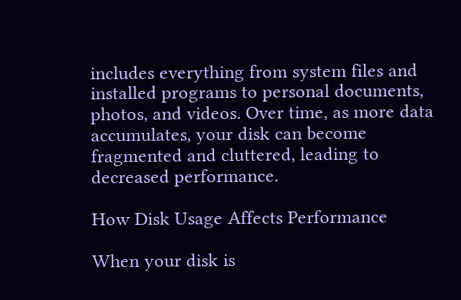includes everything from system files and installed programs to personal documents, photos, and videos. Over time, as more data accumulates, your disk can become fragmented and cluttered, leading to decreased performance.

How Disk Usage Affects Performance

When your disk is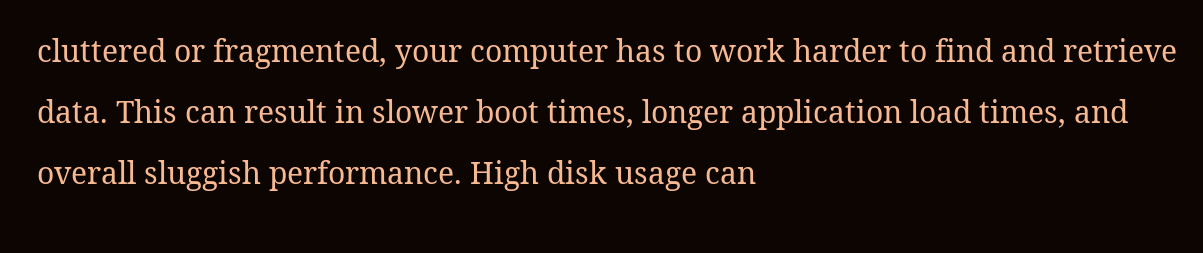cluttered or fragmented, your computer has to work harder to find and retrieve data. This can result in slower boot times, longer application load times, and overall sluggish performance. High disk usage can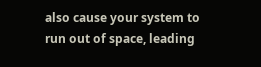also cause your system to run out of space, leading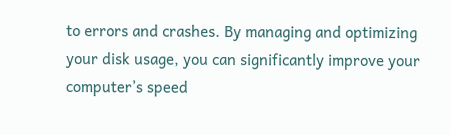to errors and crashes. By managing and optimizing your disk usage, you can significantly improve your computer’s speed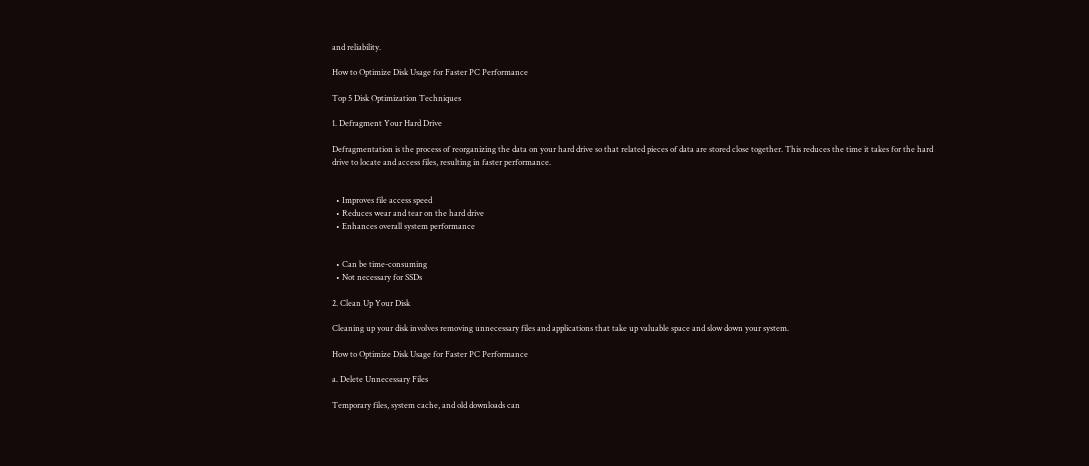and reliability.

How to Optimize Disk Usage for Faster PC Performance

Top 5 Disk Optimization Techniques

1. Defragment Your Hard Drive

Defragmentation is the process of reorganizing the data on your hard drive so that related pieces of data are stored close together. This reduces the time it takes for the hard drive to locate and access files, resulting in faster performance.


  • Improves file access speed
  • Reduces wear and tear on the hard drive
  • Enhances overall system performance


  • Can be time-consuming
  • Not necessary for SSDs

2. Clean Up Your Disk

Cleaning up your disk involves removing unnecessary files and applications that take up valuable space and slow down your system.

How to Optimize Disk Usage for Faster PC Performance

a. Delete Unnecessary Files

Temporary files, system cache, and old downloads can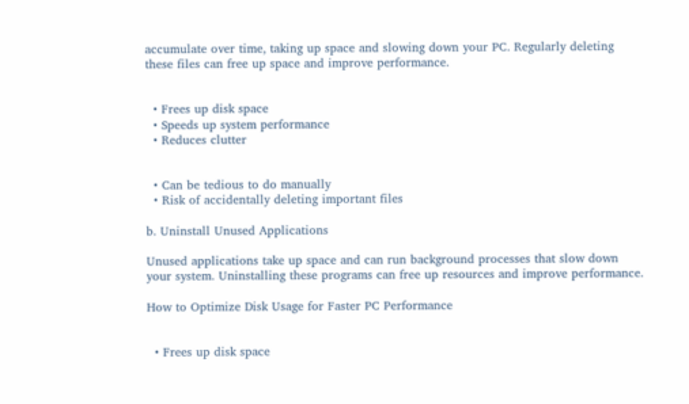accumulate over time, taking up space and slowing down your PC. Regularly deleting these files can free up space and improve performance.


  • Frees up disk space
  • Speeds up system performance
  • Reduces clutter


  • Can be tedious to do manually
  • Risk of accidentally deleting important files

b. Uninstall Unused Applications

Unused applications take up space and can run background processes that slow down your system. Uninstalling these programs can free up resources and improve performance.

How to Optimize Disk Usage for Faster PC Performance


  • Frees up disk space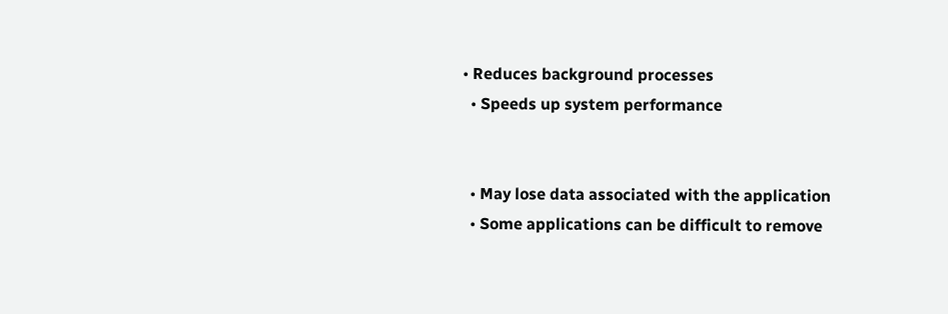• Reduces background processes
  • Speeds up system performance


  • May lose data associated with the application
  • Some applications can be difficult to remove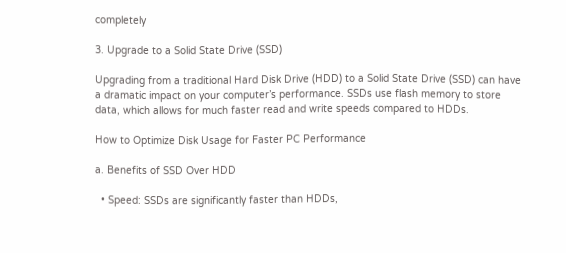completely

3. Upgrade to a Solid State Drive (SSD)

Upgrading from a traditional Hard Disk Drive (HDD) to a Solid State Drive (SSD) can have a dramatic impact on your computer’s performance. SSDs use flash memory to store data, which allows for much faster read and write speeds compared to HDDs.

How to Optimize Disk Usage for Faster PC Performance

a. Benefits of SSD Over HDD

  • Speed: SSDs are significantly faster than HDDs,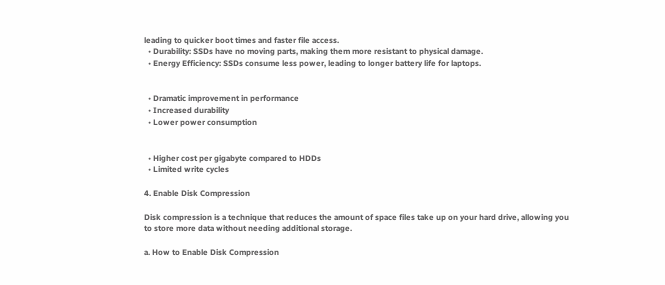leading to quicker boot times and faster file access.
  • Durability: SSDs have no moving parts, making them more resistant to physical damage.
  • Energy Efficiency: SSDs consume less power, leading to longer battery life for laptops.


  • Dramatic improvement in performance
  • Increased durability
  • Lower power consumption


  • Higher cost per gigabyte compared to HDDs
  • Limited write cycles

4. Enable Disk Compression

Disk compression is a technique that reduces the amount of space files take up on your hard drive, allowing you to store more data without needing additional storage.

a. How to Enable Disk Compression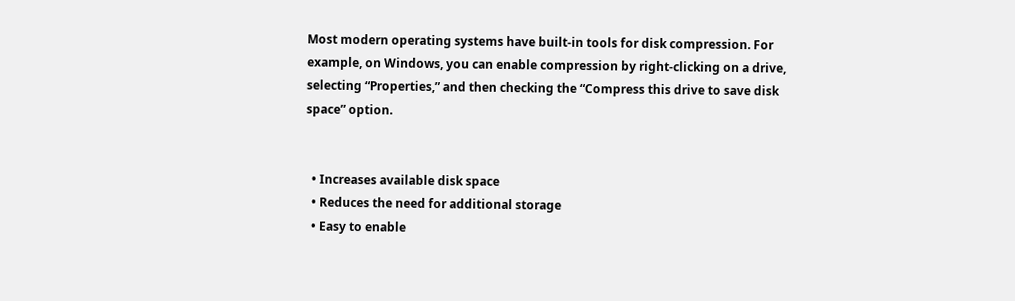Most modern operating systems have built-in tools for disk compression. For example, on Windows, you can enable compression by right-clicking on a drive, selecting “Properties,” and then checking the “Compress this drive to save disk space” option.


  • Increases available disk space
  • Reduces the need for additional storage
  • Easy to enable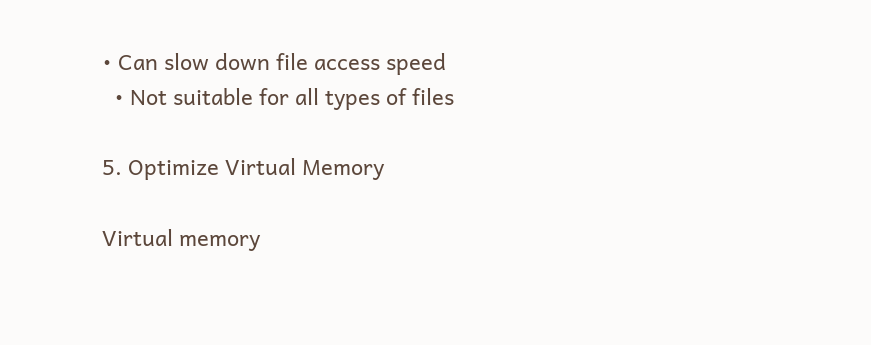• Can slow down file access speed
  • Not suitable for all types of files

5. Optimize Virtual Memory

Virtual memory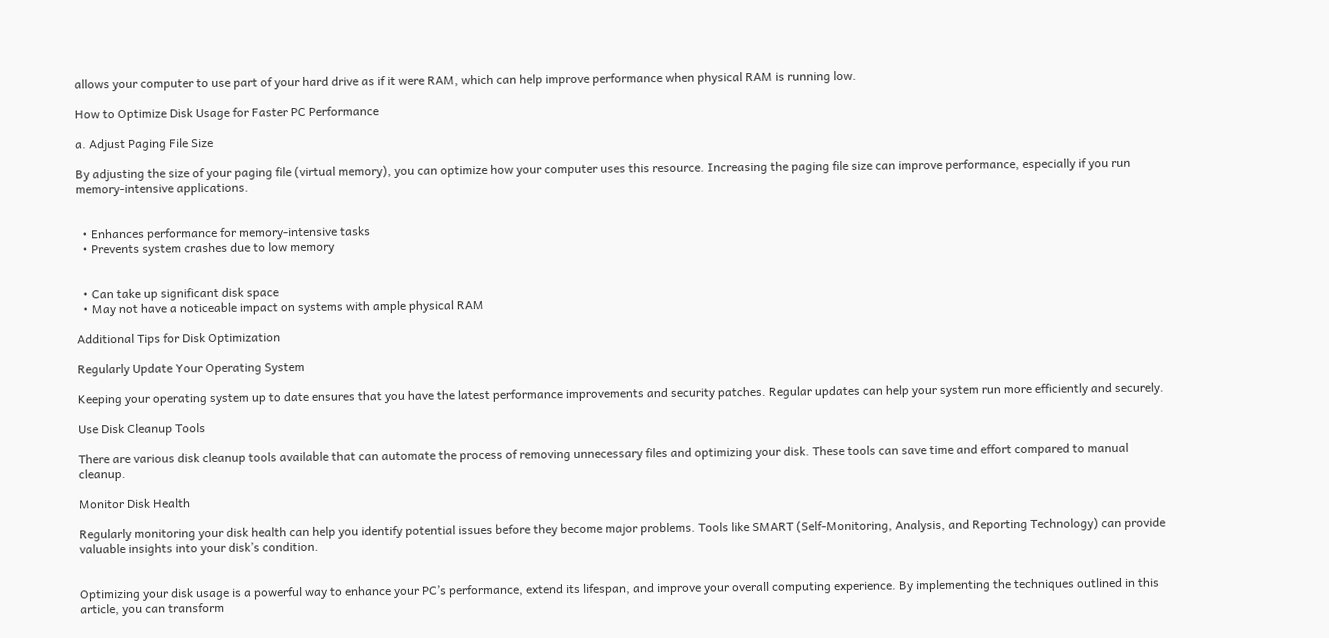allows your computer to use part of your hard drive as if it were RAM, which can help improve performance when physical RAM is running low.

How to Optimize Disk Usage for Faster PC Performance

a. Adjust Paging File Size

By adjusting the size of your paging file (virtual memory), you can optimize how your computer uses this resource. Increasing the paging file size can improve performance, especially if you run memory-intensive applications.


  • Enhances performance for memory-intensive tasks
  • Prevents system crashes due to low memory


  • Can take up significant disk space
  • May not have a noticeable impact on systems with ample physical RAM

Additional Tips for Disk Optimization

Regularly Update Your Operating System

Keeping your operating system up to date ensures that you have the latest performance improvements and security patches. Regular updates can help your system run more efficiently and securely.

Use Disk Cleanup Tools

There are various disk cleanup tools available that can automate the process of removing unnecessary files and optimizing your disk. These tools can save time and effort compared to manual cleanup.

Monitor Disk Health

Regularly monitoring your disk health can help you identify potential issues before they become major problems. Tools like SMART (Self-Monitoring, Analysis, and Reporting Technology) can provide valuable insights into your disk’s condition.


Optimizing your disk usage is a powerful way to enhance your PC’s performance, extend its lifespan, and improve your overall computing experience. By implementing the techniques outlined in this article, you can transform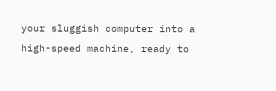your sluggish computer into a high-speed machine, ready to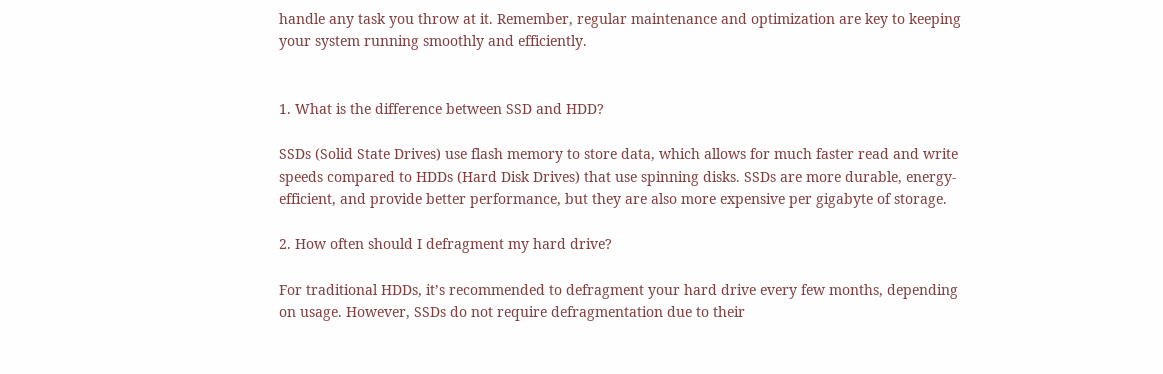handle any task you throw at it. Remember, regular maintenance and optimization are key to keeping your system running smoothly and efficiently.


1. What is the difference between SSD and HDD?

SSDs (Solid State Drives) use flash memory to store data, which allows for much faster read and write speeds compared to HDDs (Hard Disk Drives) that use spinning disks. SSDs are more durable, energy-efficient, and provide better performance, but they are also more expensive per gigabyte of storage.

2. How often should I defragment my hard drive?

For traditional HDDs, it’s recommended to defragment your hard drive every few months, depending on usage. However, SSDs do not require defragmentation due to their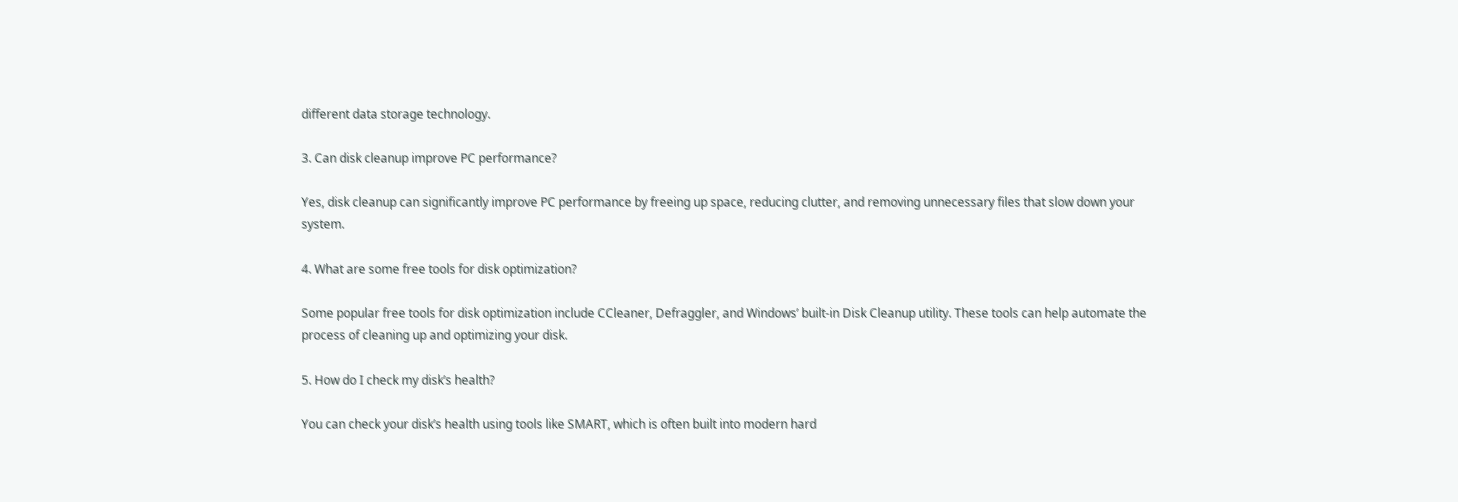different data storage technology.

3. Can disk cleanup improve PC performance?

Yes, disk cleanup can significantly improve PC performance by freeing up space, reducing clutter, and removing unnecessary files that slow down your system.

4. What are some free tools for disk optimization?

Some popular free tools for disk optimization include CCleaner, Defraggler, and Windows’ built-in Disk Cleanup utility. These tools can help automate the process of cleaning up and optimizing your disk.

5. How do I check my disk’s health?

You can check your disk’s health using tools like SMART, which is often built into modern hard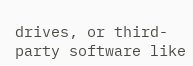drives, or third-party software like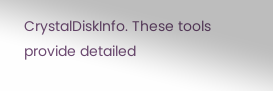CrystalDiskInfo. These tools provide detailed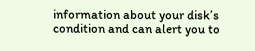information about your disk’s condition and can alert you to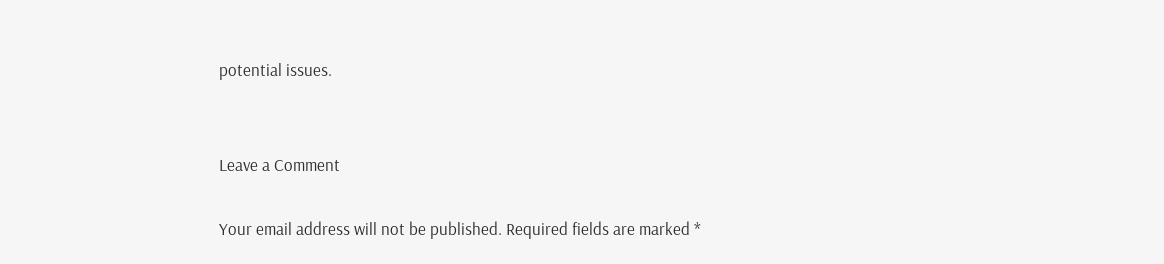potential issues.


Leave a Comment

Your email address will not be published. Required fields are marked *